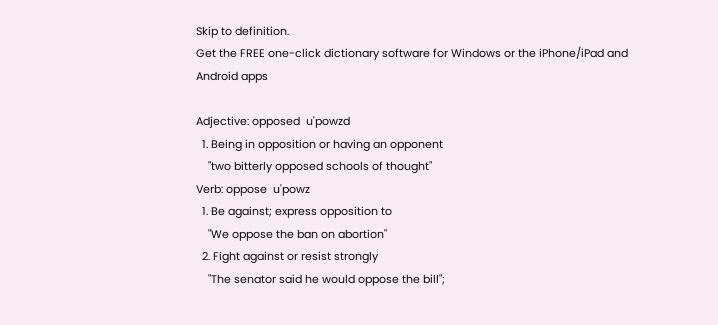Skip to definition.
Get the FREE one-click dictionary software for Windows or the iPhone/iPad and Android apps

Adjective: opposed  u'powzd
  1. Being in opposition or having an opponent
    "two bitterly opposed schools of thought"
Verb: oppose  u'powz
  1. Be against; express opposition to
    "We oppose the ban on abortion"
  2. Fight against or resist strongly
    "The senator said he would oppose the bill";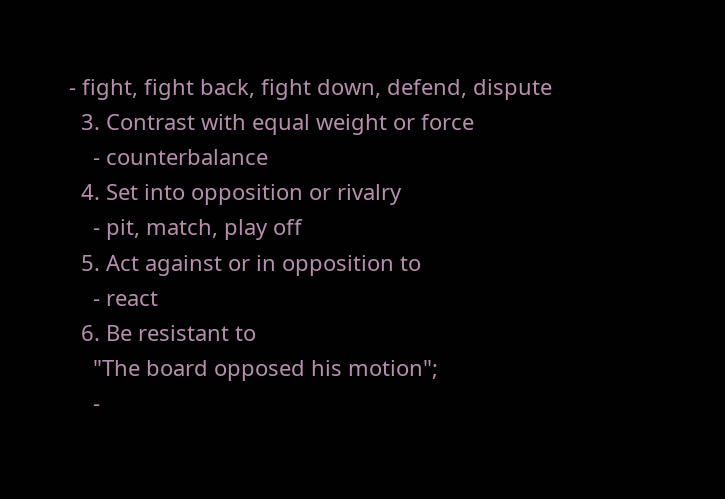- fight, fight back, fight down, defend, dispute
  3. Contrast with equal weight or force
    - counterbalance
  4. Set into opposition or rivalry
    - pit, match, play off
  5. Act against or in opposition to
    - react
  6. Be resistant to
    "The board opposed his motion";
    -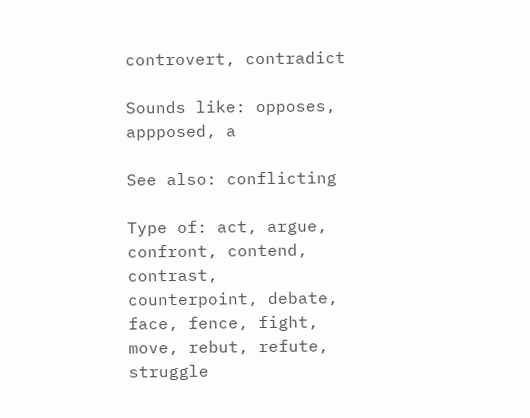controvert, contradict

Sounds like: opposes, appposed, a

See also: conflicting

Type of: act, argue, confront, contend, contrast, counterpoint, debate, face, fence, fight, move, rebut, refute, struggle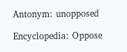Antonym: unopposed

Encyclopedia: Oppose